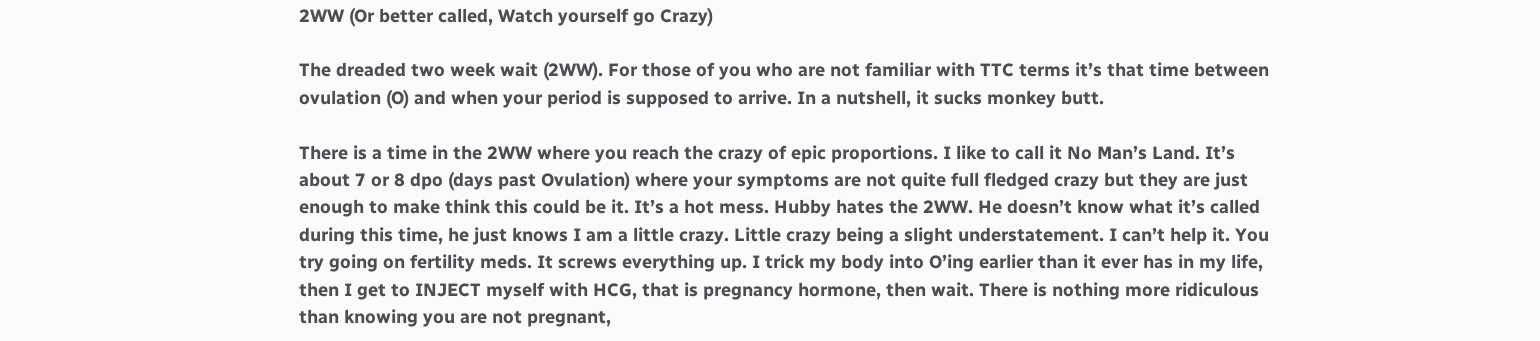2WW (Or better called, Watch yourself go Crazy)

The dreaded two week wait (2WW). For those of you who are not familiar with TTC terms it’s that time between ovulation (O) and when your period is supposed to arrive. In a nutshell, it sucks monkey butt.

There is a time in the 2WW where you reach the crazy of epic proportions. I like to call it No Man’s Land. It’s about 7 or 8 dpo (days past Ovulation) where your symptoms are not quite full fledged crazy but they are just enough to make think this could be it. It’s a hot mess. Hubby hates the 2WW. He doesn’t know what it’s called during this time, he just knows I am a little crazy. Little crazy being a slight understatement. I can’t help it. You try going on fertility meds. It screws everything up. I trick my body into O’ing earlier than it ever has in my life, then I get to INJECT myself with HCG, that is pregnancy hormone, then wait. There is nothing more ridiculous than knowing you are not pregnant,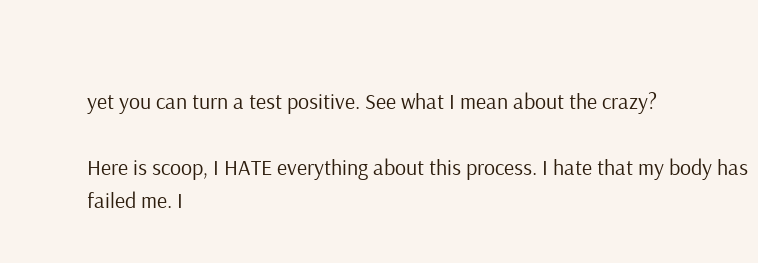yet you can turn a test positive. See what I mean about the crazy?

Here is scoop, I HATE everything about this process. I hate that my body has failed me. I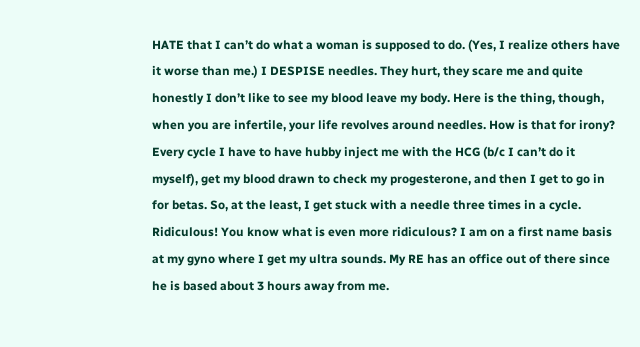HATE that I can’t do what a woman is supposed to do. (Yes, I realize others have it worse than me.) I DESPISE needles. They hurt, they scare me and quite honestly I don’t like to see my blood leave my body. Here is the thing, though, when you are infertile, your life revolves around needles. How is that for irony? Every cycle I have to have hubby inject me with the HCG (b/c I can’t do it myself), get my blood drawn to check my progesterone, and then I get to go in for betas. So, at the least, I get stuck with a needle three times in a cycle. Ridiculous! You know what is even more ridiculous? I am on a first name basis at my gyno where I get my ultra sounds. My RE has an office out of there since he is based about 3 hours away from me.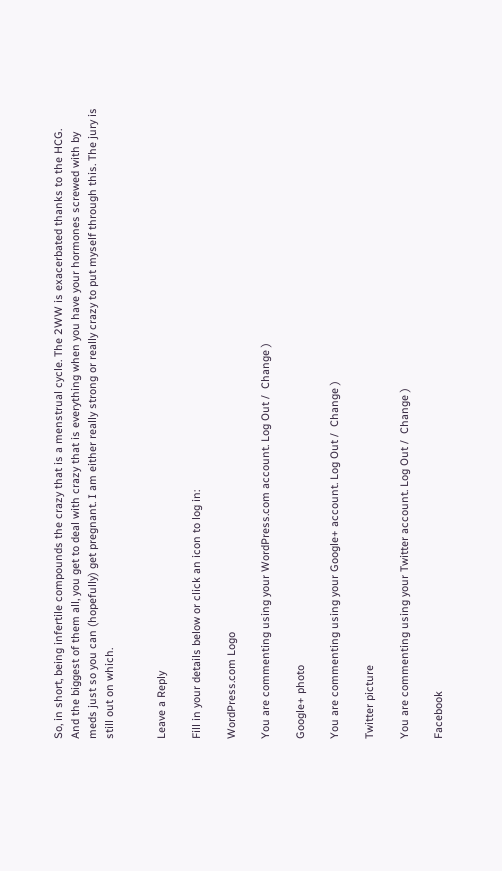So, in short, being infertile compounds the crazy that is a menstrual cycle. The 2WW is exacerbated thanks to the HCG. And the biggest of them all, you get to deal with crazy that is everything when you have your hormones screwed with by meds just so you can (hopefully) get pregnant. I am either really strong or really crazy to put myself through this. The jury is still out on which.


Leave a Reply

Fill in your details below or click an icon to log in:

WordPress.com Logo

You are commenting using your WordPress.com account. Log Out /  Change )

Google+ photo

You are commenting using your Google+ account. Log Out /  Change )

Twitter picture

You are commenting using your Twitter account. Log Out /  Change )

Facebook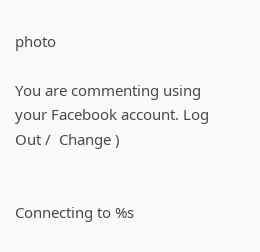photo

You are commenting using your Facebook account. Log Out /  Change )


Connecting to %s